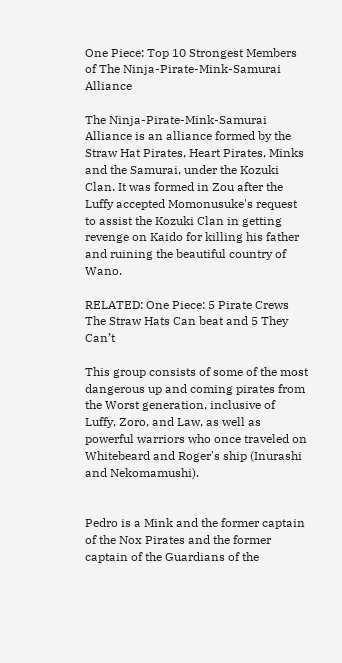One Piece: Top 10 Strongest Members of The Ninja-Pirate-Mink-Samurai Alliance

The Ninja-Pirate-Mink-Samurai Alliance is an alliance formed by the Straw Hat Pirates, Heart Pirates, Minks and the Samurai, under the Kozuki Clan. It was formed in Zou after the Luffy accepted Momonusuke's request to assist the Kozuki Clan in getting revenge on Kaido for killing his father and ruining the beautiful country of Wano.

RELATED: One Piece: 5 Pirate Crews The Straw Hats Can beat and 5 They Can’t

This group consists of some of the most dangerous up and coming pirates from the Worst generation, inclusive of Luffy, Zoro, and Law, as well as powerful warriors who once traveled on Whitebeard and Roger's ship (Inurashi and Nekomamushi).


Pedro is a Mink and the former captain of the Nox Pirates and the former captain of the Guardians of the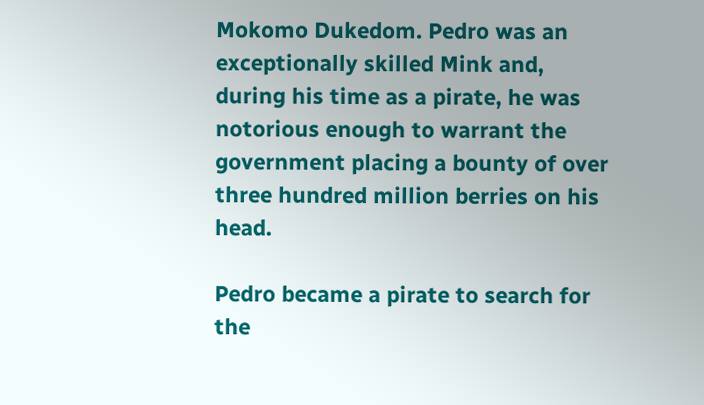Mokomo Dukedom. Pedro was an exceptionally skilled Mink and, during his time as a pirate, he was notorious enough to warrant the government placing a bounty of over three hundred million berries on his head.

Pedro became a pirate to search for the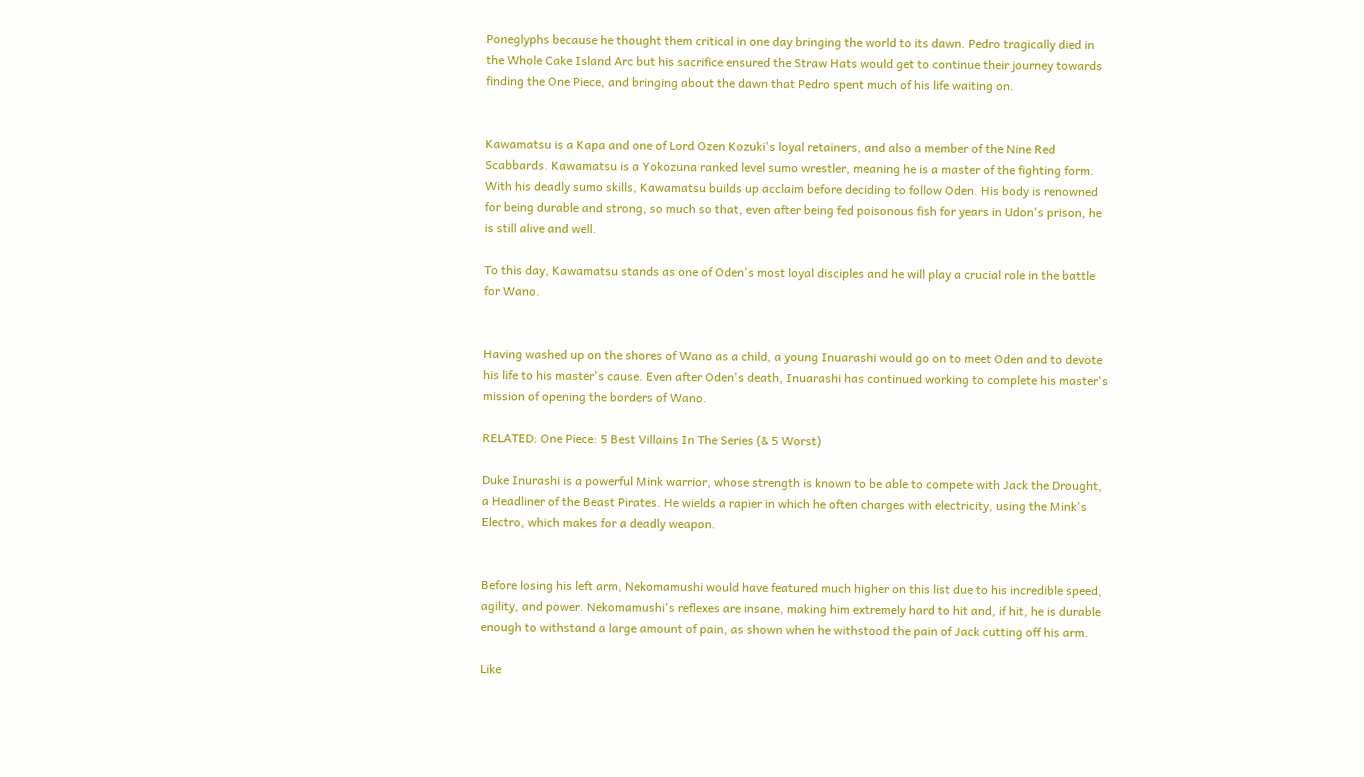Poneglyphs because he thought them critical in one day bringing the world to its dawn. Pedro tragically died in the Whole Cake Island Arc but his sacrifice ensured the Straw Hats would get to continue their journey towards finding the One Piece, and bringing about the dawn that Pedro spent much of his life waiting on.


Kawamatsu is a Kapa and one of Lord Ozen Kozuki's loyal retainers, and also a member of the Nine Red Scabbards. Kawamatsu is a Yokozuna ranked level sumo wrestler, meaning he is a master of the fighting form. With his deadly sumo skills, Kawamatsu builds up acclaim before deciding to follow Oden. His body is renowned for being durable and strong, so much so that, even after being fed poisonous fish for years in Udon's prison, he is still alive and well.

To this day, Kawamatsu stands as one of Oden's most loyal disciples and he will play a crucial role in the battle for Wano.


Having washed up on the shores of Wano as a child, a young Inuarashi would go on to meet Oden and to devote his life to his master's cause. Even after Oden's death, Inuarashi has continued working to complete his master's mission of opening the borders of Wano.

RELATED: One Piece: 5 Best Villains In The Series (& 5 Worst)

Duke Inurashi is a powerful Mink warrior, whose strength is known to be able to compete with Jack the Drought, a Headliner of the Beast Pirates. He wields a rapier in which he often charges with electricity, using the Mink's Electro, which makes for a deadly weapon.


Before losing his left arm, Nekomamushi would have featured much higher on this list due to his incredible speed, agility, and power. Nekomamushi's reflexes are insane, making him extremely hard to hit and, if hit, he is durable enough to withstand a large amount of pain, as shown when he withstood the pain of Jack cutting off his arm.

Like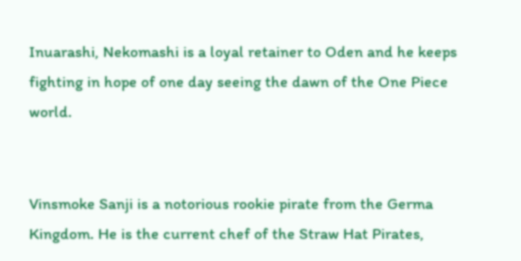Inuarashi, Nekomashi is a loyal retainer to Oden and he keeps fighting in hope of one day seeing the dawn of the One Piece world.


Vinsmoke Sanji is a notorious rookie pirate from the Germa Kingdom. He is the current chef of the Straw Hat Pirates,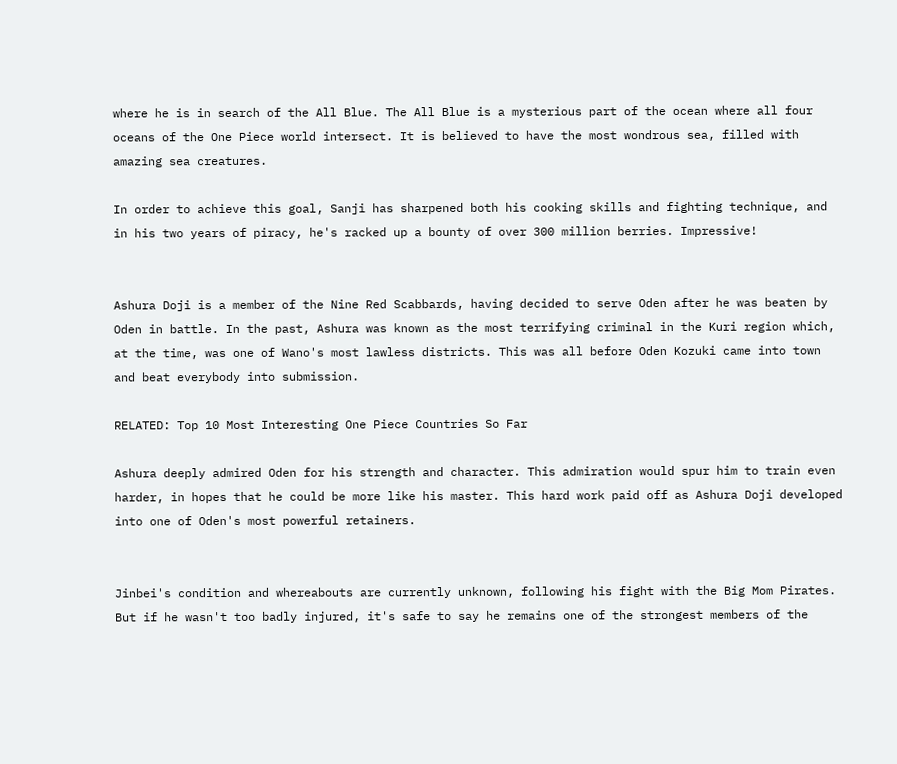where he is in search of the All Blue. The All Blue is a mysterious part of the ocean where all four oceans of the One Piece world intersect. It is believed to have the most wondrous sea, filled with amazing sea creatures.

In order to achieve this goal, Sanji has sharpened both his cooking skills and fighting technique, and in his two years of piracy, he's racked up a bounty of over 300 million berries. Impressive!


Ashura Doji is a member of the Nine Red Scabbards, having decided to serve Oden after he was beaten by Oden in battle. In the past, Ashura was known as the most terrifying criminal in the Kuri region which, at the time, was one of Wano's most lawless districts. This was all before Oden Kozuki came into town and beat everybody into submission.

RELATED: Top 10 Most Interesting One Piece Countries So Far

Ashura deeply admired Oden for his strength and character. This admiration would spur him to train even harder, in hopes that he could be more like his master. This hard work paid off as Ashura Doji developed into one of Oden's most powerful retainers.


Jinbei's condition and whereabouts are currently unknown, following his fight with the Big Mom Pirates. But if he wasn't too badly injured, it's safe to say he remains one of the strongest members of the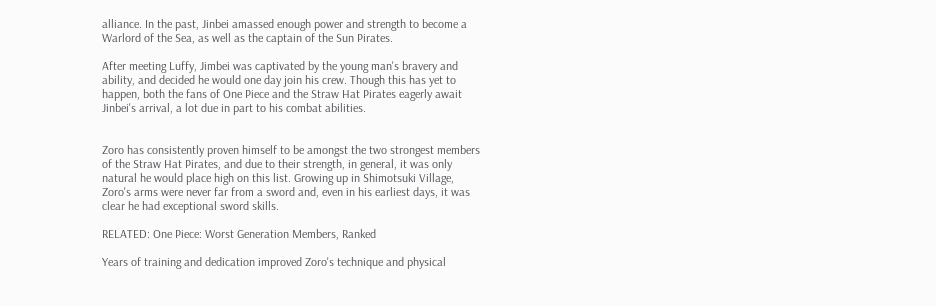alliance. In the past, Jinbei amassed enough power and strength to become a Warlord of the Sea, as well as the captain of the Sun Pirates.

After meeting Luffy, Jimbei was captivated by the young man's bravery and ability, and decided he would one day join his crew. Though this has yet to happen, both the fans of One Piece and the Straw Hat Pirates eagerly await Jinbei's arrival, a lot due in part to his combat abilities.


Zoro has consistently proven himself to be amongst the two strongest members of the Straw Hat Pirates, and due to their strength, in general, it was only natural he would place high on this list. Growing up in Shimotsuki Village, Zoro's arms were never far from a sword and, even in his earliest days, it was clear he had exceptional sword skills.

RELATED: One Piece: Worst Generation Members, Ranked

Years of training and dedication improved Zoro's technique and physical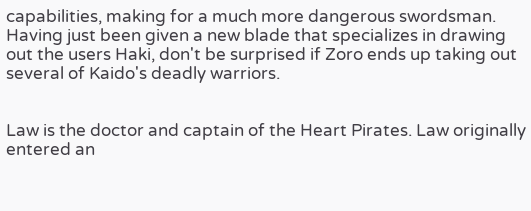capabilities, making for a much more dangerous swordsman. Having just been given a new blade that specializes in drawing out the users Haki, don't be surprised if Zoro ends up taking out several of Kaido's deadly warriors.


Law is the doctor and captain of the Heart Pirates. Law originally entered an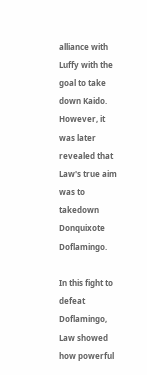alliance with Luffy with the goal to take down Kaido. However, it was later revealed that Law's true aim was to takedown Donquixote Doflamingo.

In this fight to defeat Doflamingo, Law showed how powerful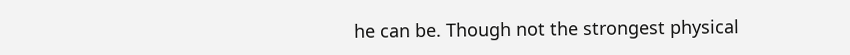he can be. Though not the strongest physical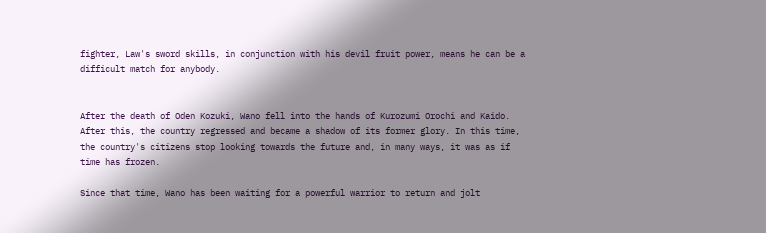fighter, Law's sword skills, in conjunction with his devil fruit power, means he can be a difficult match for anybody.


After the death of Oden Kozuki, Wano fell into the hands of Kurozumi Orochi and Kaido. After this, the country regressed and became a shadow of its former glory. In this time, the country's citizens stop looking towards the future and, in many ways, it was as if time has frozen.

Since that time, Wano has been waiting for a powerful warrior to return and jolt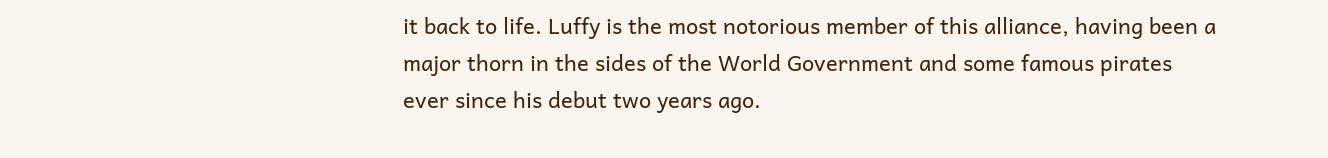it back to life. Luffy is the most notorious member of this alliance, having been a major thorn in the sides of the World Government and some famous pirates ever since his debut two years ago.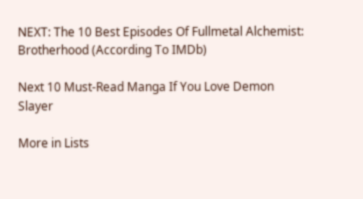NEXT: The 10 Best Episodes Of Fullmetal Alchemist: Brotherhood (According To IMDb)

Next 10 Must-Read Manga If You Love Demon Slayer

More in Lists